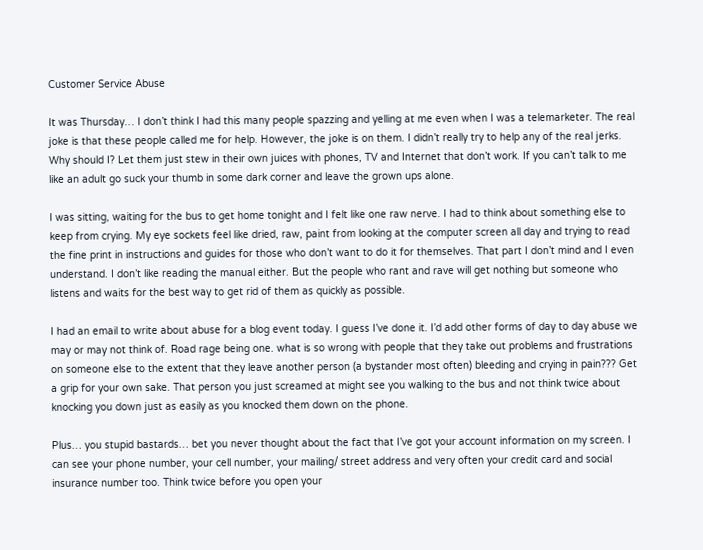Customer Service Abuse

It was Thursday… I don’t think I had this many people spazzing and yelling at me even when I was a telemarketer. The real joke is that these people called me for help. However, the joke is on them. I didn’t really try to help any of the real jerks. Why should I? Let them just stew in their own juices with phones, TV and Internet that don’t work. If you can’t talk to me like an adult go suck your thumb in some dark corner and leave the grown ups alone.

I was sitting, waiting for the bus to get home tonight and I felt like one raw nerve. I had to think about something else to keep from crying. My eye sockets feel like dried, raw, paint from looking at the computer screen all day and trying to read the fine print in instructions and guides for those who don’t want to do it for themselves. That part I don’t mind and I even understand. I don’t like reading the manual either. But the people who rant and rave will get nothing but someone who listens and waits for the best way to get rid of them as quickly as possible.

I had an email to write about abuse for a blog event today. I guess I’ve done it. I’d add other forms of day to day abuse we may or may not think of. Road rage being one. what is so wrong with people that they take out problems and frustrations on someone else to the extent that they leave another person (a bystander most often) bleeding and crying in pain??? Get a grip for your own sake. That person you just screamed at might see you walking to the bus and not think twice about knocking you down just as easily as you knocked them down on the phone.

Plus… you stupid bastards… bet you never thought about the fact that I’ve got your account information on my screen. I can see your phone number, your cell number, your mailing/ street address and very often your credit card and social insurance number too. Think twice before you open your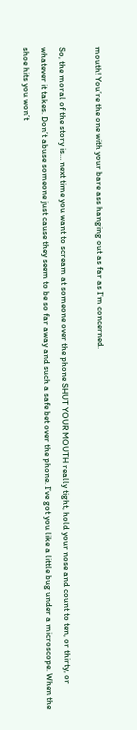mouth! You’re the one with your bare ass hanging out as far as I’m concerned.

So, the moral of the story is… next time you want to scream at someone over the phone SHUT YOUR MOUTH really tight, hold your nose and count to ten, or thirty, or whatever it takes. Don’t abuse someone just cause they seem to be so far away and such a safe bet over the phone. I’ve got you like a little bug under a microscope. When the shoe hits you won’t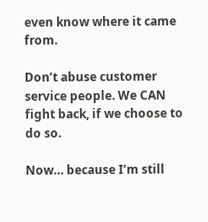even know where it came from.

Don’t abuse customer service people. We CAN fight back, if we choose to do so.

Now… because I’m still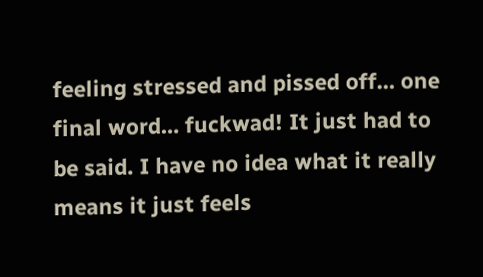feeling stressed and pissed off… one final word… fuckwad! It just had to be said. I have no idea what it really means it just feels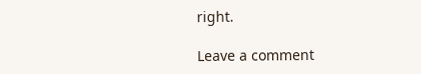right.

Leave a comment